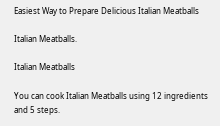Easiest Way to Prepare Delicious Italian Meatballs

Italian Meatballs.

Italian Meatballs

You can cook Italian Meatballs using 12 ingredients and 5 steps.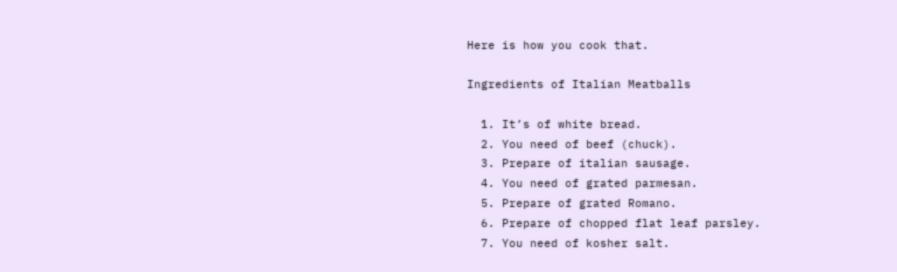Here is how you cook that.

Ingredients of Italian Meatballs

  1. It’s of white bread.
  2. You need of beef (chuck).
  3. Prepare of italian sausage.
  4. You need of grated parmesan.
  5. Prepare of grated Romano.
  6. Prepare of chopped flat leaf parsley.
  7. You need of kosher salt.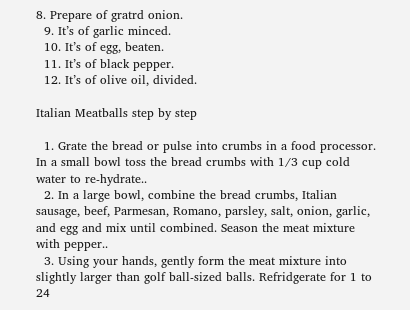8. Prepare of gratrd onion.
  9. It’s of garlic minced.
  10. It’s of egg, beaten.
  11. It’s of black pepper.
  12. It’s of olive oil, divided.

Italian Meatballs step by step

  1. Grate the bread or pulse into crumbs in a food processor. In a small bowl toss the bread crumbs with 1/3 cup cold water to re-hydrate..
  2. In a large bowl, combine the bread crumbs, Italian sausage, beef, Parmesan, Romano, parsley, salt, onion, garlic, and egg and mix until combined. Season the meat mixture with pepper..
  3. Using your hands, gently form the meat mixture into slightly larger than golf ball-sized balls. Refridgerate for 1 to 24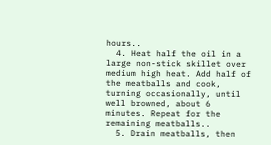hours..
  4. Heat half the oil in a large non-stick skillet over medium high heat. Add half of the meatballs and cook, turning occasionally, until well browned, about 6 minutes. Repeat for the remaining meatballs..
  5. Drain meatballs, then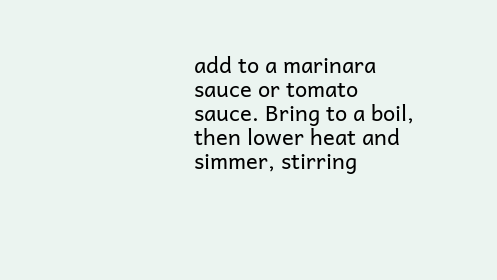add to a marinara sauce or tomato sauce. Bring to a boil, then lower heat and simmer, stirring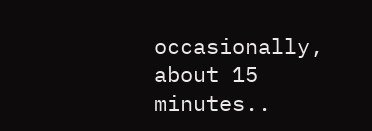occasionally, about 15 minutes..